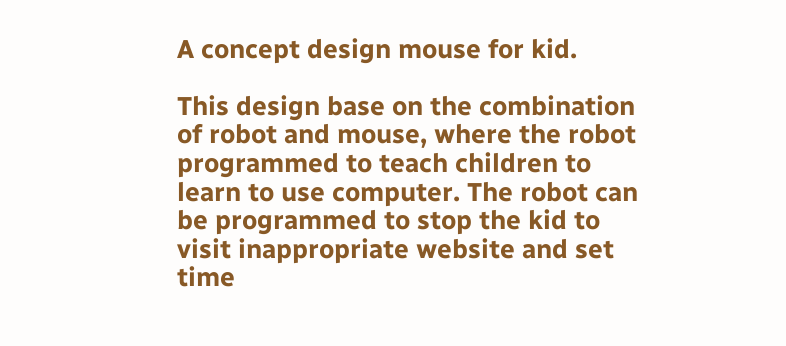A concept design mouse for kid.

This design base on the combination of robot and mouse, where the robot programmed to teach children to learn to use computer. The robot can be programmed to stop the kid to visit inappropriate website and set time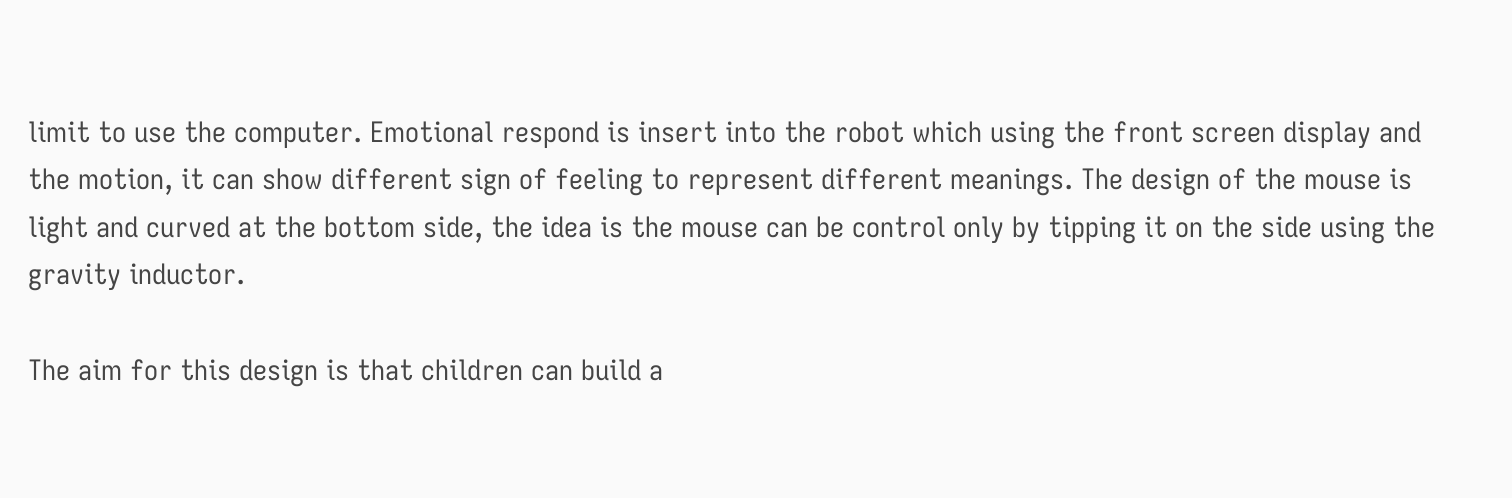limit to use the computer. Emotional respond is insert into the robot which using the front screen display and the motion, it can show different sign of feeling to represent different meanings. The design of the mouse is light and curved at the bottom side, the idea is the mouse can be control only by tipping it on the side using the gravity inductor.

The aim for this design is that children can build a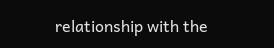relationship with the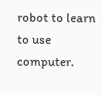robot to learn to use computer.